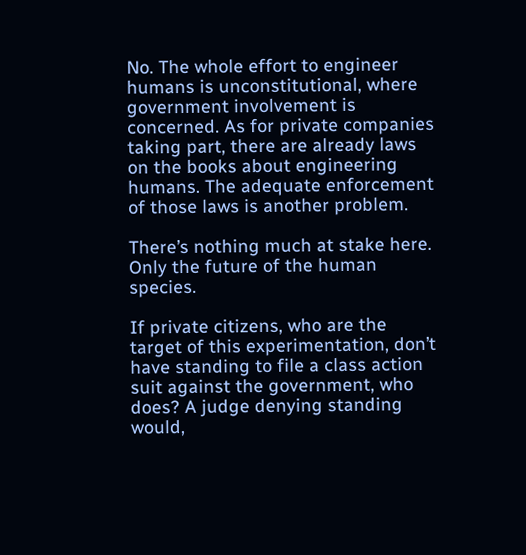No. The whole effort to engineer humans is unconstitutional, where government involvement is concerned. As for private companies taking part, there are already laws on the books about engineering humans. The adequate enforcement of those laws is another problem.

There’s nothing much at stake here. Only the future of the human species.

If private citizens, who are the target of this experimentation, don’t have standing to file a class action suit against the government, who does? A judge denying standing would,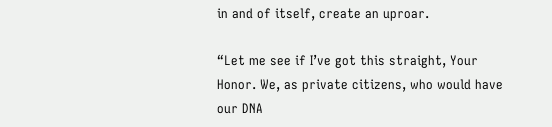in and of itself, create an uproar.

“Let me see if I’ve got this straight, Your Honor. We, as private citizens, who would have our DNA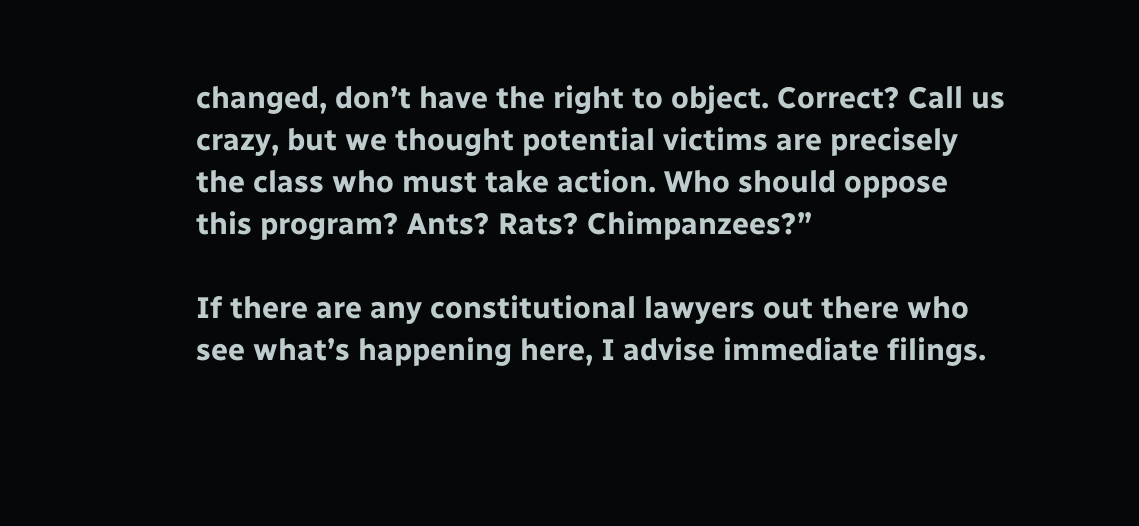changed, don’t have the right to object. Correct? Call us crazy, but we thought potential victims are precisely the class who must take action. Who should oppose this program? Ants? Rats? Chimpanzees?”

If there are any constitutional lawyers out there who see what’s happening here, I advise immediate filings.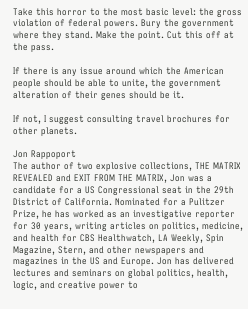Take this horror to the most basic level: the gross violation of federal powers. Bury the government where they stand. Make the point. Cut this off at the pass.

If there is any issue around which the American people should be able to unite, the government alteration of their genes should be it.

If not, I suggest consulting travel brochures for other planets.

Jon Rappoport
The author of two explosive collections, THE MATRIX REVEALED and EXIT FROM THE MATRIX, Jon was a candidate for a US Congressional seat in the 29th District of California. Nominated for a Pulitzer Prize, he has worked as an investigative reporter for 30 years, writing articles on politics, medicine, and health for CBS Healthwatch, LA Weekly, Spin Magazine, Stern, and other newspapers and magazines in the US and Europe. Jon has delivered lectures and seminars on global politics, health, logic, and creative power to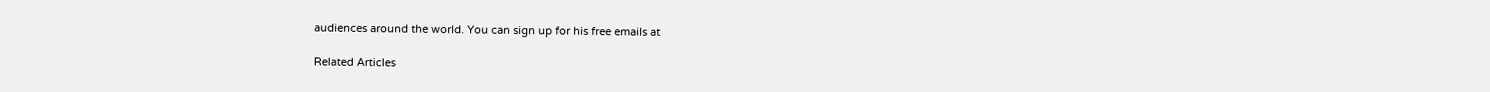audiences around the world. You can sign up for his free emails at

Related Articles